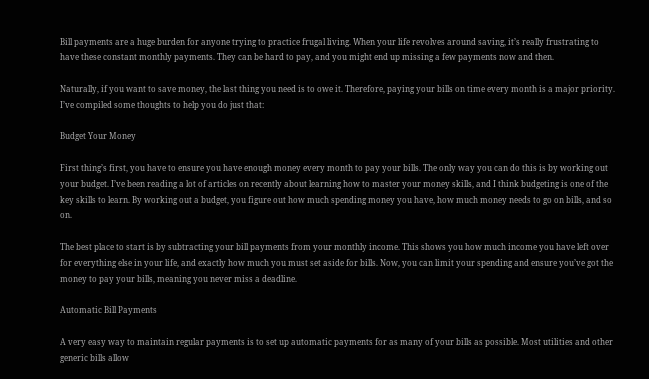Bill payments are a huge burden for anyone trying to practice frugal living. When your life revolves around saving, it’s really frustrating to have these constant monthly payments. They can be hard to pay, and you might end up missing a few payments now and then.

Naturally, if you want to save money, the last thing you need is to owe it. Therefore, paying your bills on time every month is a major priority. I’ve compiled some thoughts to help you do just that:

Budget Your Money

First thing’s first, you have to ensure you have enough money every month to pay your bills. The only way you can do this is by working out your budget. I’ve been reading a lot of articles on recently about learning how to master your money skills, and I think budgeting is one of the key skills to learn. By working out a budget, you figure out how much spending money you have, how much money needs to go on bills, and so on.

The best place to start is by subtracting your bill payments from your monthly income. This shows you how much income you have left over for everything else in your life, and exactly how much you must set aside for bills. Now, you can limit your spending and ensure you’ve got the money to pay your bills, meaning you never miss a deadline.

Automatic Bill Payments

A very easy way to maintain regular payments is to set up automatic payments for as many of your bills as possible. Most utilities and other generic bills allow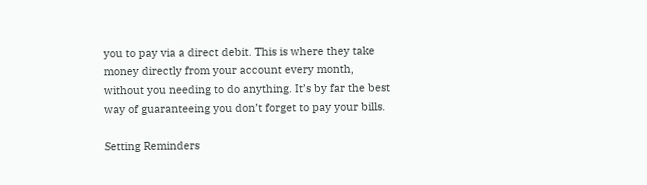you to pay via a direct debit. This is where they take money directly from your account every month, without you needing to do anything. It’s by far the best way of guaranteeing you don’t forget to pay your bills.

Setting Reminders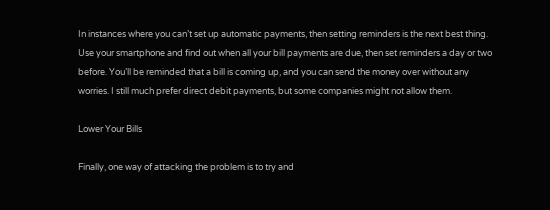In instances where you can’t set up automatic payments, then setting reminders is the next best thing. Use your smartphone and find out when all your bill payments are due, then set reminders a day or two before. You’ll be reminded that a bill is coming up, and you can send the money over without any worries. I still much prefer direct debit payments, but some companies might not allow them.

Lower Your Bills

Finally, one way of attacking the problem is to try and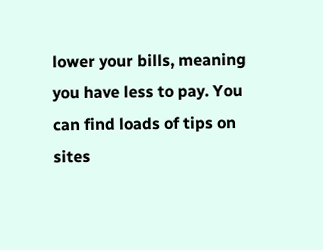lower your bills, meaning you have less to pay. You can find loads of tips on sites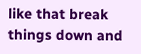like that break things down and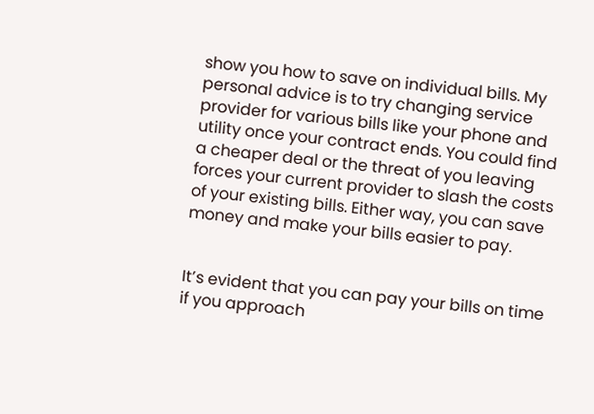show you how to save on individual bills. My personal advice is to try changing service provider for various bills like your phone and utility once your contract ends. You could find a cheaper deal or the threat of you leaving forces your current provider to slash the costs of your existing bills. Either way, you can save money and make your bills easier to pay.


It’s evident that you can pay your bills on time if you approach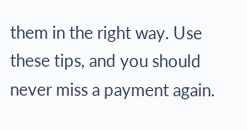them in the right way. Use these tips, and you should never miss a payment again.